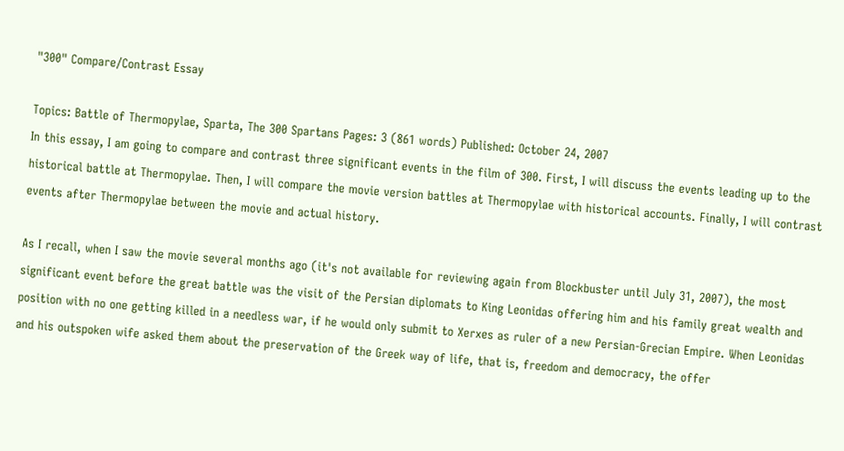"300" Compare/Contrast Essay

Topics: Battle of Thermopylae, Sparta, The 300 Spartans Pages: 3 (861 words) Published: October 24, 2007
In this essay, I am going to compare and contrast three significant events in the film of 300. First, I will discuss the events leading up to the historical battle at Thermopylae. Then, I will compare the movie version battles at Thermopylae with historical accounts. Finally, I will contrast events after Thermopylae between the movie and actual history.

As I recall, when I saw the movie several months ago (it's not available for reviewing again from Blockbuster until July 31, 2007), the most significant event before the great battle was the visit of the Persian diplomats to King Leonidas offering him and his family great wealth and position with no one getting killed in a needless war, if he would only submit to Xerxes as ruler of a new Persian-Grecian Empire. When Leonidas and his outspoken wife asked them about the preservation of the Greek way of life, that is, freedom and democracy, the offer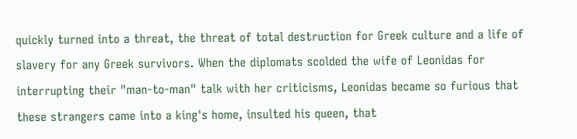quickly turned into a threat, the threat of total destruction for Greek culture and a life of slavery for any Greek survivors. When the diplomats scolded the wife of Leonidas for interrupting their "man-to-man" talk with her criticisms, Leonidas became so furious that these strangers came into a king's home, insulted his queen, that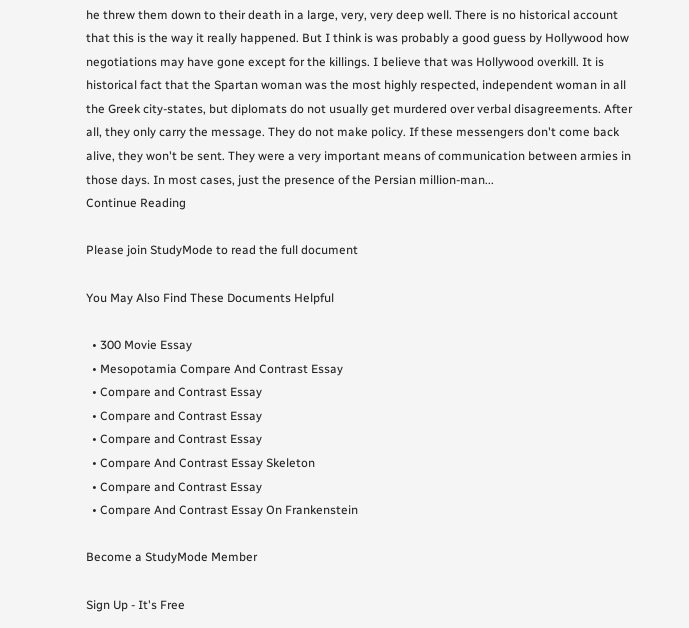he threw them down to their death in a large, very, very deep well. There is no historical account that this is the way it really happened. But I think is was probably a good guess by Hollywood how negotiations may have gone except for the killings. I believe that was Hollywood overkill. It is historical fact that the Spartan woman was the most highly respected, independent woman in all the Greek city-states, but diplomats do not usually get murdered over verbal disagreements. After all, they only carry the message. They do not make policy. If these messengers don't come back alive, they won't be sent. They were a very important means of communication between armies in those days. In most cases, just the presence of the Persian million-man...
Continue Reading

Please join StudyMode to read the full document

You May Also Find These Documents Helpful

  • 300 Movie Essay
  • Mesopotamia Compare And Contrast Essay
  • Compare and Contrast Essay
  • Compare and Contrast Essay
  • Compare and Contrast Essay
  • Compare And Contrast Essay Skeleton
  • Compare and Contrast Essay
  • Compare And Contrast Essay On Frankenstein

Become a StudyMode Member

Sign Up - It's Free